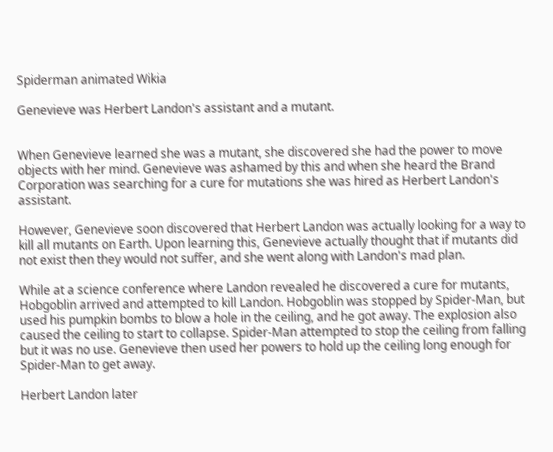Spiderman animated Wikia

Genevieve was Herbert Landon's assistant and a mutant.


When Genevieve learned she was a mutant, she discovered she had the power to move objects with her mind. Genevieve was ashamed by this and when she heard the Brand Corporation was searching for a cure for mutations she was hired as Herbert Landon's assistant.

However, Genevieve soon discovered that Herbert Landon was actually looking for a way to kill all mutants on Earth. Upon learning this, Genevieve actually thought that if mutants did not exist then they would not suffer, and she went along with Landon's mad plan.

While at a science conference where Landon revealed he discovered a cure for mutants, Hobgoblin arrived and attempted to kill Landon. Hobgoblin was stopped by Spider-Man, but used his pumpkin bombs to blow a hole in the ceiling, and he got away. The explosion also caused the ceiling to start to collapse. Spider-Man attempted to stop the ceiling from falling but it was no use. Genevieve then used her powers to hold up the ceiling long enough for Spider-Man to get away.

Herbert Landon later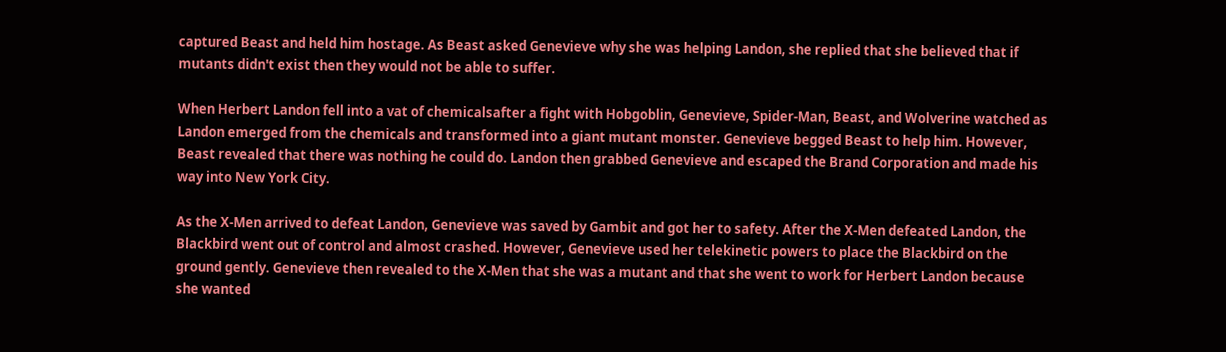captured Beast and held him hostage. As Beast asked Genevieve why she was helping Landon, she replied that she believed that if mutants didn't exist then they would not be able to suffer.

When Herbert Landon fell into a vat of chemicalsafter a fight with Hobgoblin, Genevieve, Spider-Man, Beast, and Wolverine watched as Landon emerged from the chemicals and transformed into a giant mutant monster. Genevieve begged Beast to help him. However, Beast revealed that there was nothing he could do. Landon then grabbed Genevieve and escaped the Brand Corporation and made his way into New York City.

As the X-Men arrived to defeat Landon, Genevieve was saved by Gambit and got her to safety. After the X-Men defeated Landon, the Blackbird went out of control and almost crashed. However, Genevieve used her telekinetic powers to place the Blackbird on the ground gently. Genevieve then revealed to the X-Men that she was a mutant and that she went to work for Herbert Landon because she wanted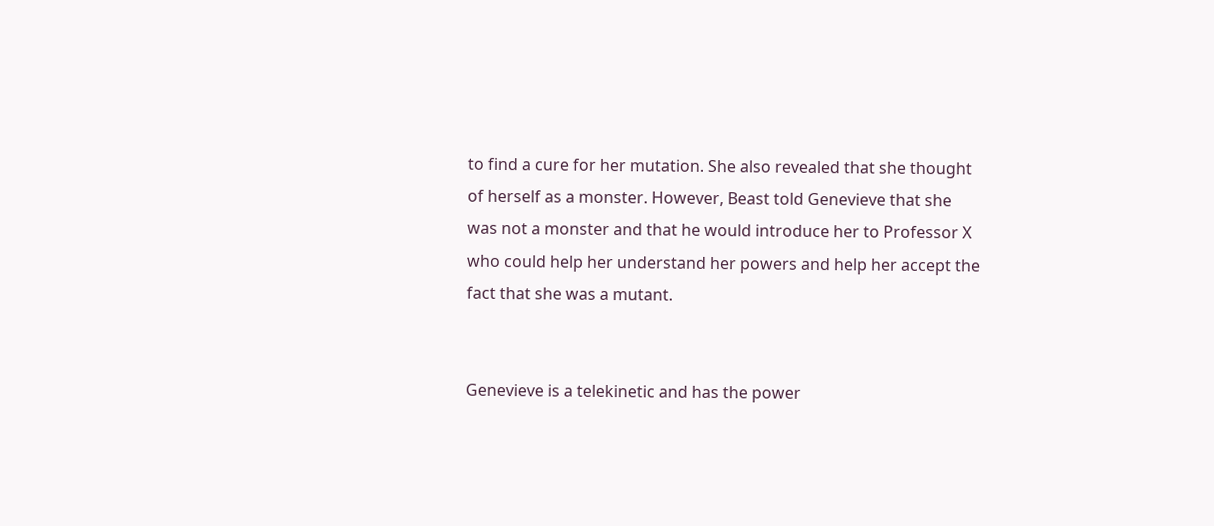to find a cure for her mutation. She also revealed that she thought of herself as a monster. However, Beast told Genevieve that she was not a monster and that he would introduce her to Professor X who could help her understand her powers and help her accept the fact that she was a mutant.


Genevieve is a telekinetic and has the power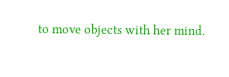to move objects with her mind.